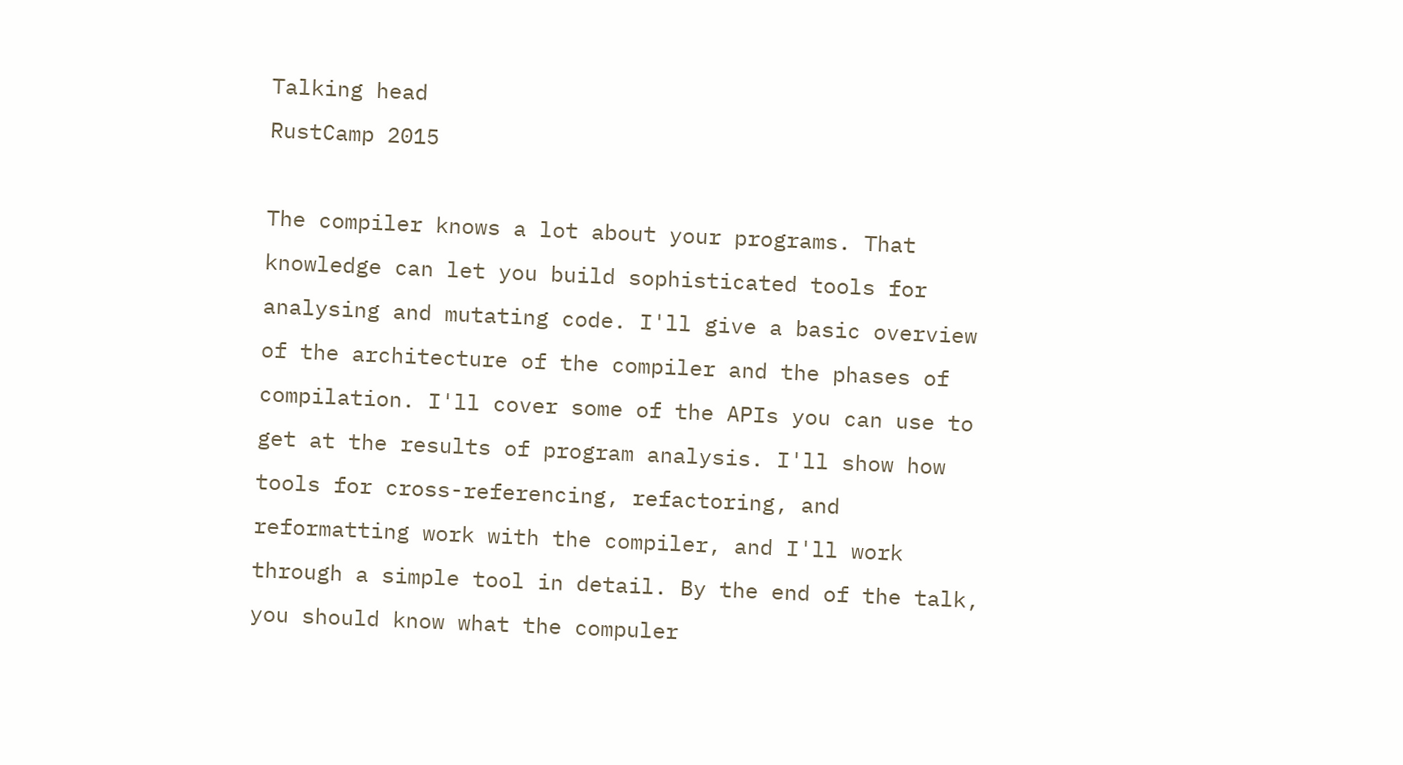Talking head
RustCamp 2015

The compiler knows a lot about your programs. That knowledge can let you build sophisticated tools for analysing and mutating code. I'll give a basic overview of the architecture of the compiler and the phases of compilation. I'll cover some of the APIs you can use to get at the results of program analysis. I'll show how tools for cross-referencing, refactoring, and reformatting work with the compiler, and I'll work through a simple tool in detail. By the end of the talk, you should know what the compuler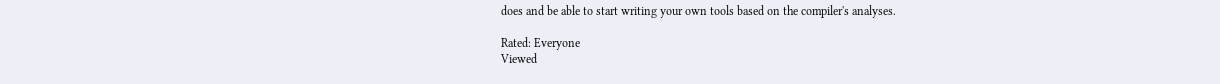does and be able to start writing your own tools based on the compiler's analyses.

Rated: Everyone
Viewed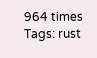964 times
Tags: rust